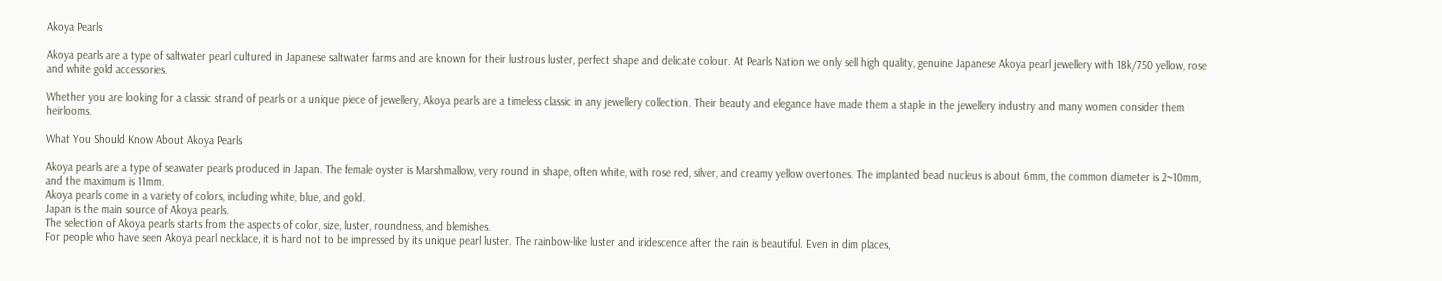Akoya Pearls

Akoya pearls are a type of saltwater pearl cultured in Japanese saltwater farms and are known for their lustrous luster, perfect shape and delicate colour. At Pearls Nation we only sell high quality, genuine Japanese Akoya pearl jewellery with 18k/750 yellow, rose and white gold accessories.

Whether you are looking for a classic strand of pearls or a unique piece of jewellery, Akoya pearls are a timeless classic in any jewellery collection. Their beauty and elegance have made them a staple in the jewellery industry and many women consider them heirlooms.

What You Should Know About Akoya Pearls

Akoya pearls are a type of seawater pearls produced in Japan. The female oyster is Marshmallow, very round in shape, often white, with rose red, silver, and creamy yellow overtones. The implanted bead nucleus is about 6mm, the common diameter is 2~10mm, and the maximum is 11mm.
Akoya pearls come in a variety of colors, including white, blue, and gold.
Japan is the main source of Akoya pearls.
The selection of Akoya pearls starts from the aspects of color, size, luster, roundness, and blemishes.
For people who have seen Akoya pearl necklace, it is hard not to be impressed by its unique pearl luster. The rainbow-like luster and iridescence after the rain is beautiful. Even in dim places,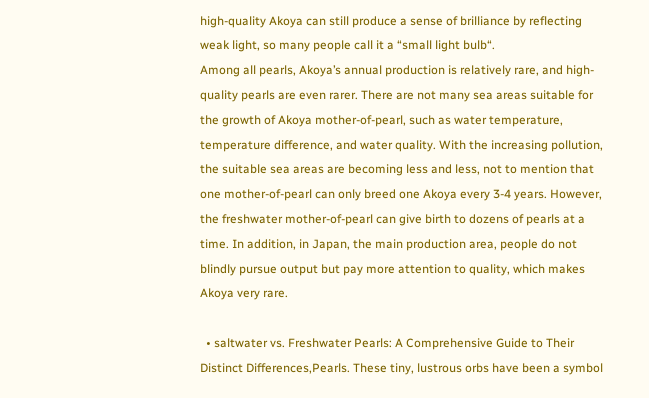high-quality Akoya can still produce a sense of brilliance by reflecting weak light, so many people call it a “small light bulb“.
Among all pearls, Akoya’s annual production is relatively rare, and high-quality pearls are even rarer. There are not many sea areas suitable for the growth of Akoya mother-of-pearl, such as water temperature, temperature difference, and water quality. With the increasing pollution, the suitable sea areas are becoming less and less, not to mention that one mother-of-pearl can only breed one Akoya every 3-4 years. However, the freshwater mother-of-pearl can give birth to dozens of pearls at a time. In addition, in Japan, the main production area, people do not blindly pursue output but pay more attention to quality, which makes Akoya very rare.

  • saltwater vs. Freshwater Pearls: A Comprehensive Guide to Their Distinct Differences,Pearls. These tiny, lustrous orbs have been a symbol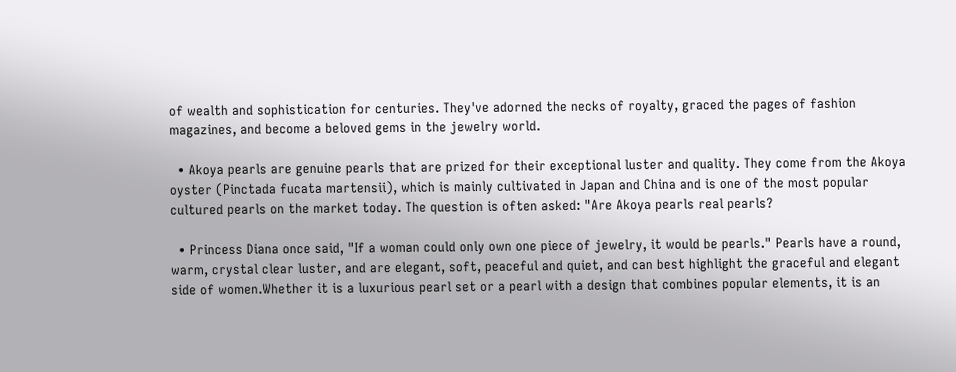of wealth and sophistication for centuries. They've adorned the necks of royalty, graced the pages of fashion magazines, and become a beloved gems in the jewelry world.

  • Akoya pearls are genuine pearls that are prized for their exceptional luster and quality. They come from the Akoya oyster (Pinctada fucata martensii), which is mainly cultivated in Japan and China and is one of the most popular cultured pearls on the market today. The question is often asked: "Are Akoya pearls real pearls?

  • Princess Diana once said, "If a woman could only own one piece of jewelry, it would be pearls." Pearls have a round, warm, crystal clear luster, and are elegant, soft, peaceful and quiet, and can best highlight the graceful and elegant side of women.Whether it is a luxurious pearl set or a pearl with a design that combines popular elements, it is an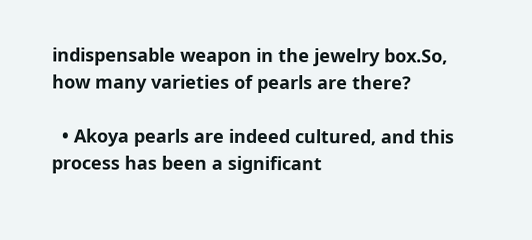indispensable weapon in the jewelry box.So, how many varieties of pearls are there?

  • Akoya pearls are indeed cultured, and this process has been a significant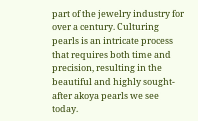part of the jewelry industry for over a century. Culturing pearls is an intricate process that requires both time and precision, resulting in the beautiful and highly sought-after akoya pearls we see today.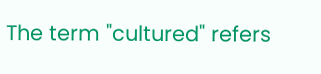The term "cultured" refers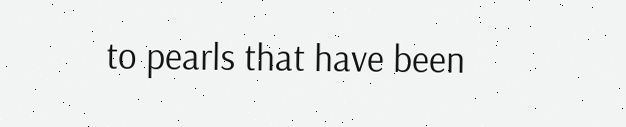to pearls that have been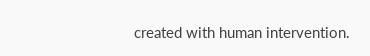created with human intervention.